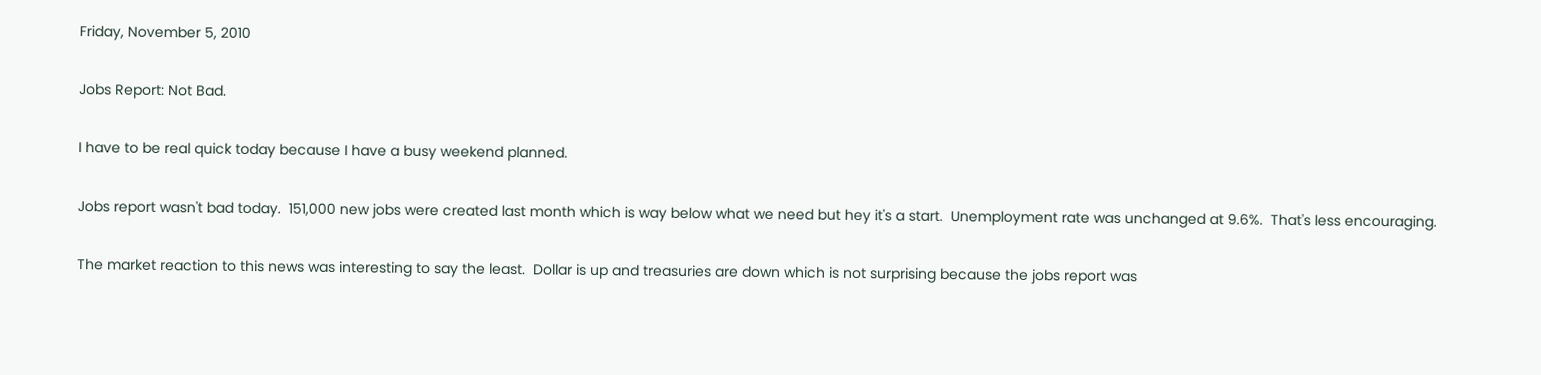Friday, November 5, 2010

Jobs Report: Not Bad.

I have to be real quick today because I have a busy weekend planned.

Jobs report wasn't bad today.  151,000 new jobs were created last month which is way below what we need but hey it's a start.  Unemployment rate was unchanged at 9.6%.  That's less encouraging.

The market reaction to this news was interesting to say the least.  Dollar is up and treasuries are down which is not surprising because the jobs report was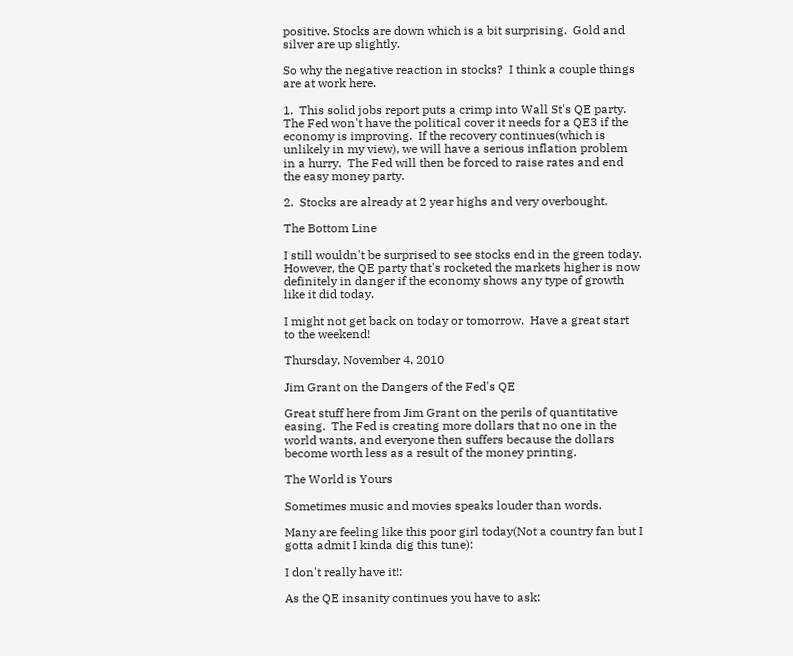positive. Stocks are down which is a bit surprising.  Gold and silver are up slightly.

So why the negative reaction in stocks?  I think a couple things are at work here.

1.  This solid jobs report puts a crimp into Wall St's QE party.  The Fed won't have the political cover it needs for a QE3 if the economy is improving.  If the recovery continues(which is unlikely in my view), we will have a serious inflation problem in a hurry.  The Fed will then be forced to raise rates and end the easy money party.

2.  Stocks are already at 2 year highs and very overbought.

The Bottom Line

I still wouldn't be surprised to see stocks end in the green today.  However, the QE party that's rocketed the markets higher is now definitely in danger if the economy shows any type of growth like it did today.

I might not get back on today or tomorrow.  Have a great start to the weekend!

Thursday, November 4, 2010

Jim Grant on the Dangers of the Fed's QE

Great stuff here from Jim Grant on the perils of quantitative easing.  The Fed is creating more dollars that no one in the world wants, and everyone then suffers because the dollars become worth less as a result of the money printing.

The World is Yours

Sometimes music and movies speaks louder than words.

Many are feeling like this poor girl today(Not a country fan but I gotta admit I kinda dig this tune):

I don't really have it!:

As the QE insanity continues you have to ask: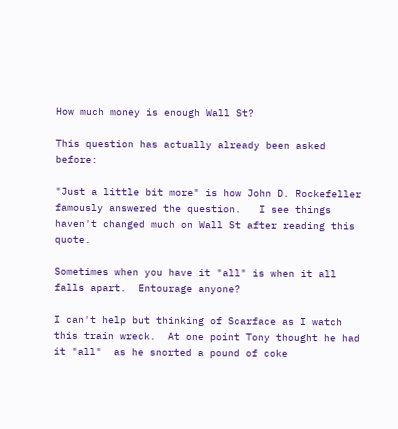How much money is enough Wall St?

This question has actually already been asked before:

"Just a little bit more" is how John D. Rockefeller famously answered the question.   I see things haven't changed much on Wall St after reading this quote.

Sometimes when you have it "all" is when it all falls apart.  Entourage anyone?

I can't help but thinking of Scarface as I watch this train wreck.  At one point Tony thought he had it "all"  as he snorted a pound of coke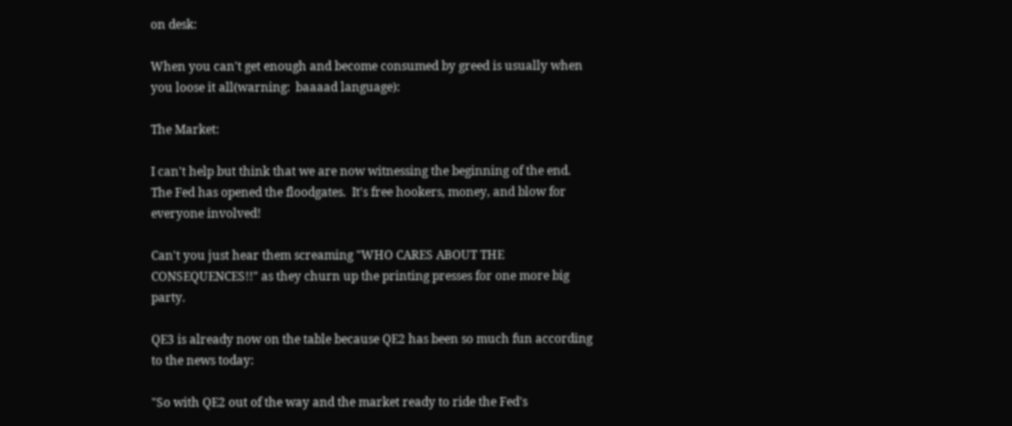on desk:

When you can't get enough and become consumed by greed is usually when you loose it all(warning:  baaaad language):

The Market:

I can't help but think that we are now witnessing the beginning of the end.  The Fed has opened the floodgates.  It's free hookers, money, and blow for everyone involved!

Can't you just hear them screaming "WHO CARES ABOUT THE CONSEQUENCES!!" as they churn up the printing presses for one more big party.

QE3 is already now on the table because QE2 has been so much fun according to the news today:

"So with QE2 out of the way and the market ready to ride the Fed's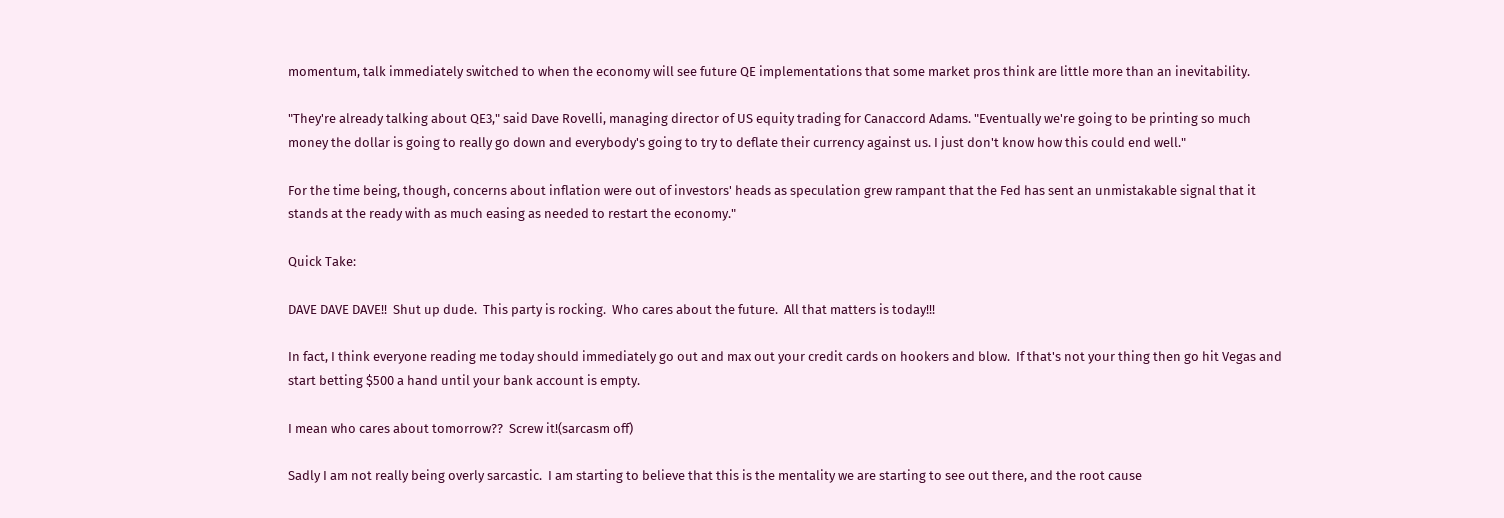momentum, talk immediately switched to when the economy will see future QE implementations that some market pros think are little more than an inevitability.

"They're already talking about QE3," said Dave Rovelli, managing director of US equity trading for Canaccord Adams. "Eventually we're going to be printing so much money the dollar is going to really go down and everybody's going to try to deflate their currency against us. I just don't know how this could end well."

For the time being, though, concerns about inflation were out of investors' heads as speculation grew rampant that the Fed has sent an unmistakable signal that it stands at the ready with as much easing as needed to restart the economy."

Quick Take:

DAVE DAVE DAVE!!  Shut up dude.  This party is rocking.  Who cares about the future.  All that matters is today!!!

In fact, I think everyone reading me today should immediately go out and max out your credit cards on hookers and blow.  If that's not your thing then go hit Vegas and start betting $500 a hand until your bank account is empty.

I mean who cares about tomorrow??  Screw it!(sarcasm off)

Sadly I am not really being overly sarcastic.  I am starting to believe that this is the mentality we are starting to see out there, and the root cause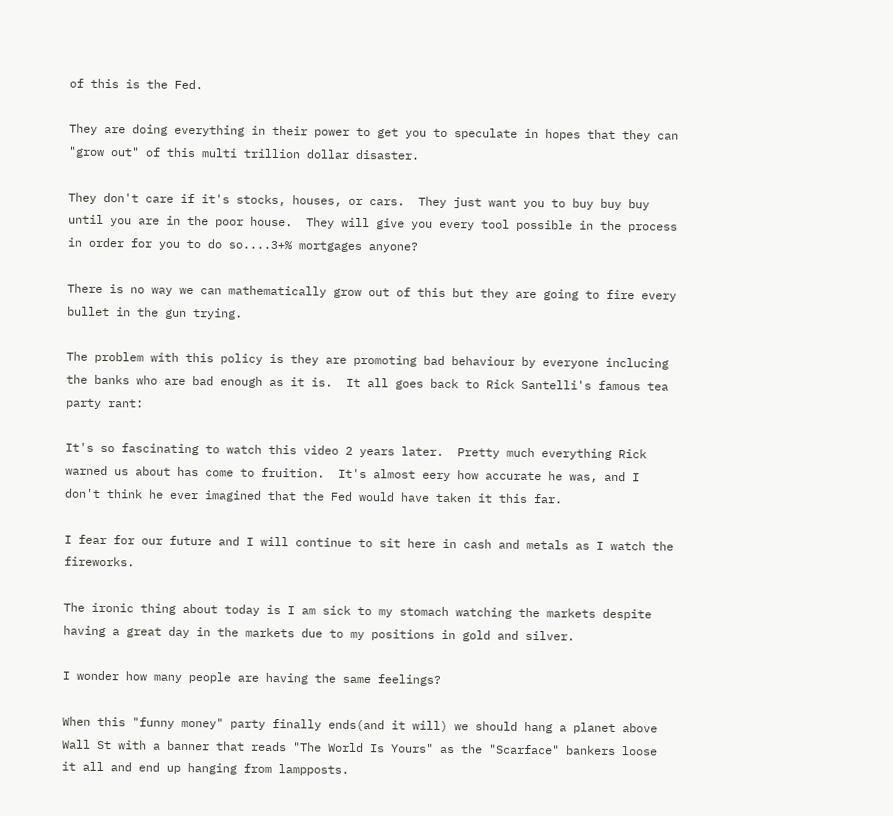of this is the Fed.

They are doing everything in their power to get you to speculate in hopes that they can "grow out" of this multi trillion dollar disaster.

They don't care if it's stocks, houses, or cars.  They just want you to buy buy buy until you are in the poor house.  They will give you every tool possible in the process in order for you to do so....3+% mortgages anyone?

There is no way we can mathematically grow out of this but they are going to fire every bullet in the gun trying.

The problem with this policy is they are promoting bad behaviour by everyone inclucing the banks who are bad enough as it is.  It all goes back to Rick Santelli's famous tea party rant:

It's so fascinating to watch this video 2 years later.  Pretty much everything Rick warned us about has come to fruition.  It's almost eery how accurate he was, and I don't think he ever imagined that the Fed would have taken it this far.

I fear for our future and I will continue to sit here in cash and metals as I watch the fireworks.

The ironic thing about today is I am sick to my stomach watching the markets despite having a great day in the markets due to my positions in gold and silver.

I wonder how many people are having the same feelings?

When this "funny money" party finally ends(and it will) we should hang a planet above Wall St with a banner that reads "The World Is Yours" as the "Scarface" bankers loose it all and end up hanging from lampposts.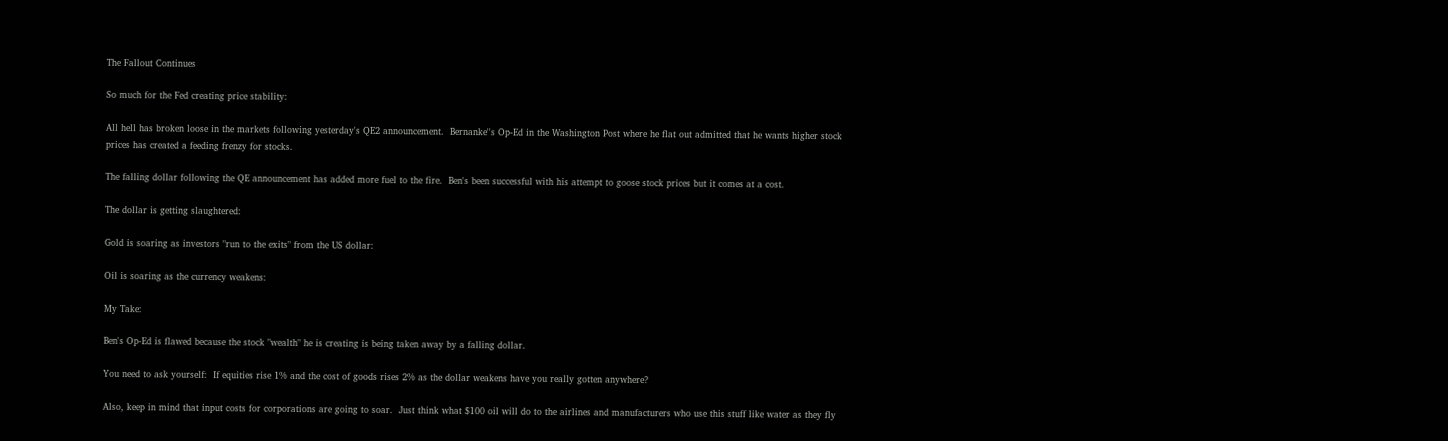The Fallout Continues

So much for the Fed creating price stability:

All hell has broken loose in the markets following yesterday's QE2 announcement.  Bernanke''s Op-Ed in the Washington Post where he flat out admitted that he wants higher stock prices has created a feeding frenzy for stocks.

The falling dollar following the QE announcement has added more fuel to the fire.  Ben's been successful with his attempt to goose stock prices but it comes at a cost.

The dollar is getting slaughtered:

Gold is soaring as investors "run to the exits" from the US dollar:

Oil is soaring as the currency weakens:

My Take:

Ben's Op-Ed is flawed because the stock "wealth" he is creating is being taken away by a falling dollar.

You need to ask yourself:  If equities rise 1% and the cost of goods rises 2% as the dollar weakens have you really gotten anywhere?

Also, keep in mind that input costs for corporations are going to soar.  Just think what $100 oil will do to the airlines and manufacturers who use this stuff like water as they fly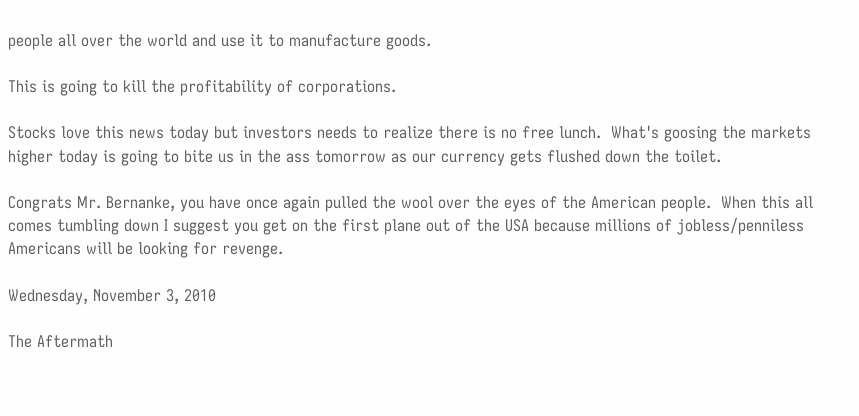people all over the world and use it to manufacture goods.

This is going to kill the profitability of corporations.

Stocks love this news today but investors needs to realize there is no free lunch.  What's goosing the markets higher today is going to bite us in the ass tomorrow as our currency gets flushed down the toilet.

Congrats Mr. Bernanke, you have once again pulled the wool over the eyes of the American people.  When this all comes tumbling down I suggest you get on the first plane out of the USA because millions of jobless/penniless Americans will be looking for revenge.

Wednesday, November 3, 2010

The Aftermath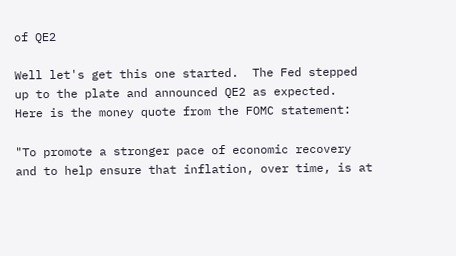of QE2

Well let's get this one started.  The Fed stepped up to the plate and announced QE2 as expected.  Here is the money quote from the FOMC statement:

"To promote a stronger pace of economic recovery and to help ensure that inflation, over time, is at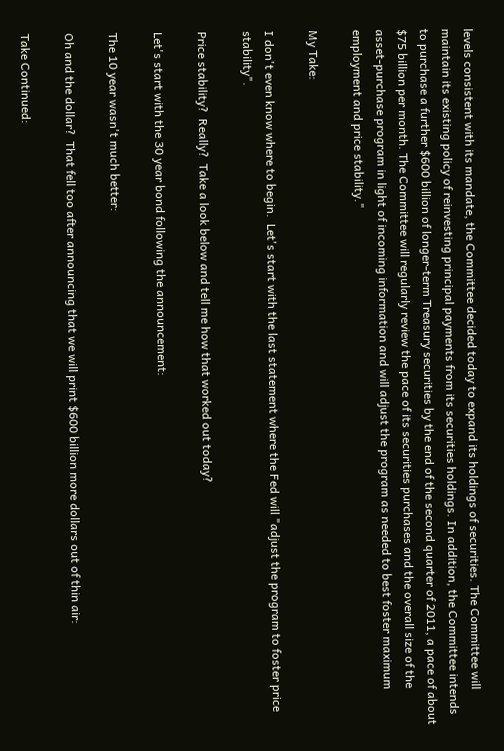levels consistent with its mandate, the Committee decided today to expand its holdings of securities. The Committee will maintain its existing policy of reinvesting principal payments from its securities holdings. In addition, the Committee intends to purchase a further $600 billion of longer-term Treasury securities by the end of the second quarter of 2011, a pace of about $75 billion per month. The Committee will regularly review the pace of its securities purchases and the overall size of the asset-purchase program in light of incoming information and will adjust the program as needed to best foster maximum employment and price stability."

My Take:

I don't even know where to begin.  Let's start with the last statement where the Fed will "adjust the program to foster price stability".

Price stability?  Really?  Take a look below and tell me how that worked out today?

Let's start with the 30 year bond following the announcement:

The 10 year wasn't much better:

Oh and the dollar?  That fell too after announcing that we will print $600 billion more dollars out of thin air:

Take Continued: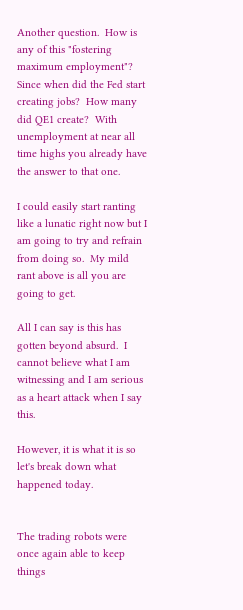Another question.  How is any of this "fostering maximum employment"?  Since when did the Fed start creating jobs?  How many did QE1 create?  With unemployment at near all time highs you already have the answer to that one.

I could easily start ranting like a lunatic right now but I am going to try and refrain from doing so.  My mild rant above is all you are going to get.

All I can say is this has gotten beyond absurd.  I cannot believe what I am witnessing and I am serious as a heart attack when I say this.

However, it is what it is so let's break down what happened today.


The trading robots were once again able to keep things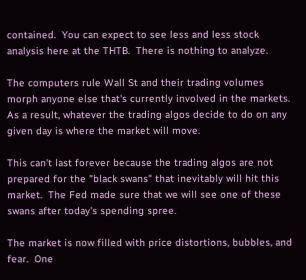contained.  You can expect to see less and less stock analysis here at the THTB.  There is nothing to analyze.

The computers rule Wall St and their trading volumes morph anyone else that's currently involved in the markets.  As a result, whatever the trading algos decide to do on any given day is where the market will move.

This can't last forever because the trading algos are not prepared for the "black swans" that inevitably will hit this market.  The Fed made sure that we will see one of these swans after today's spending spree.

The market is now filled with price distortions, bubbles, and fear.  One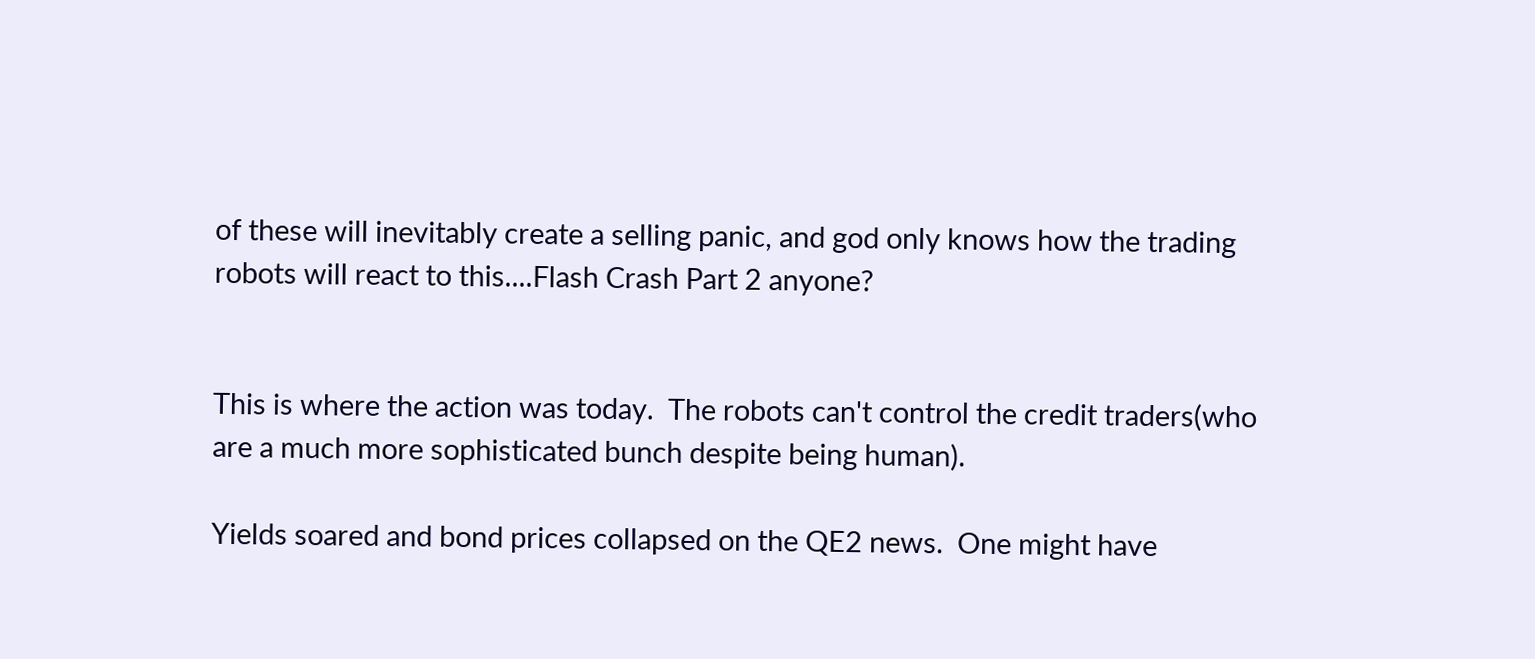of these will inevitably create a selling panic, and god only knows how the trading robots will react to this....Flash Crash Part 2 anyone?


This is where the action was today.  The robots can't control the credit traders(who are a much more sophisticated bunch despite being human).

Yields soared and bond prices collapsed on the QE2 news.  One might have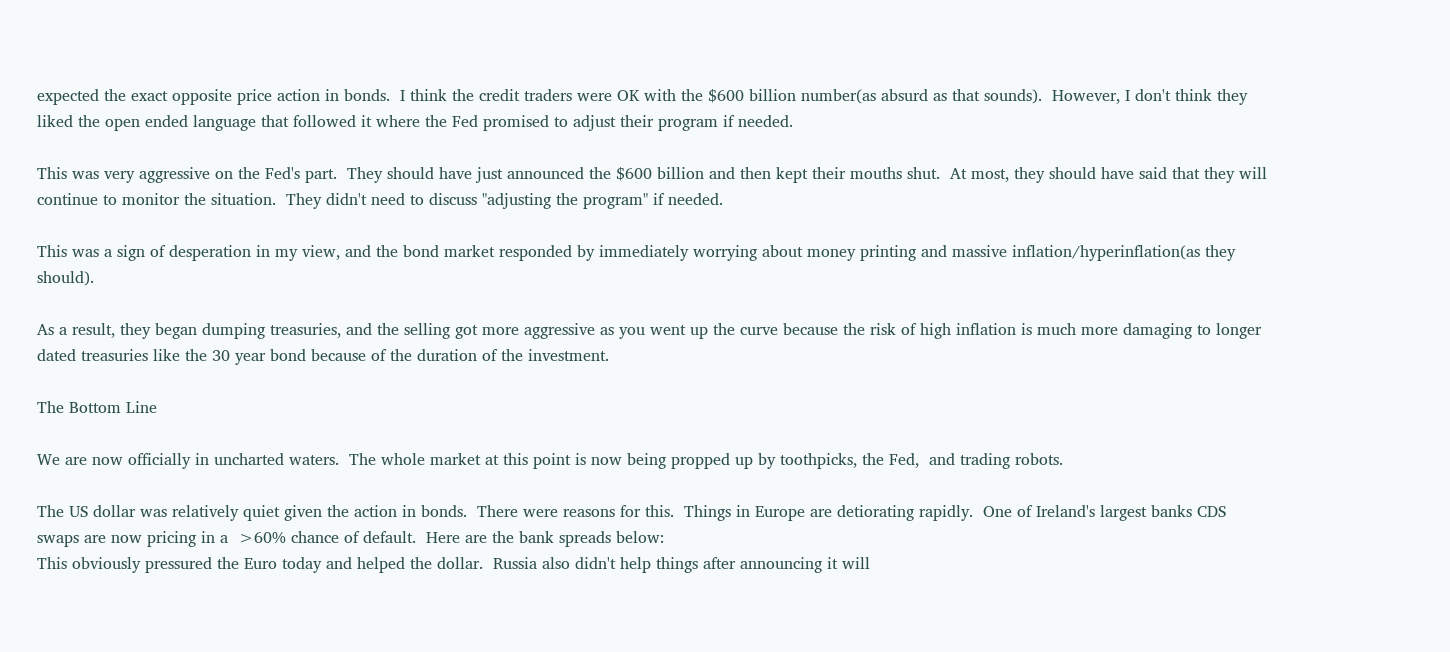expected the exact opposite price action in bonds.  I think the credit traders were OK with the $600 billion number(as absurd as that sounds).  However, I don't think they liked the open ended language that followed it where the Fed promised to adjust their program if needed.

This was very aggressive on the Fed's part.  They should have just announced the $600 billion and then kept their mouths shut.  At most, they should have said that they will continue to monitor the situation.  They didn't need to discuss "adjusting the program" if needed.

This was a sign of desperation in my view, and the bond market responded by immediately worrying about money printing and massive inflation/hyperinflation(as they should).

As a result, they began dumping treasuries, and the selling got more aggressive as you went up the curve because the risk of high inflation is much more damaging to longer dated treasuries like the 30 year bond because of the duration of the investment.

The Bottom Line

We are now officially in uncharted waters.  The whole market at this point is now being propped up by toothpicks, the Fed,  and trading robots.

The US dollar was relatively quiet given the action in bonds.  There were reasons for this.  Things in Europe are detiorating rapidly.  One of Ireland's largest banks CDS swaps are now pricing in a  >60% chance of default.  Here are the bank spreads below:
This obviously pressured the Euro today and helped the dollar.  Russia also didn't help things after announcing it will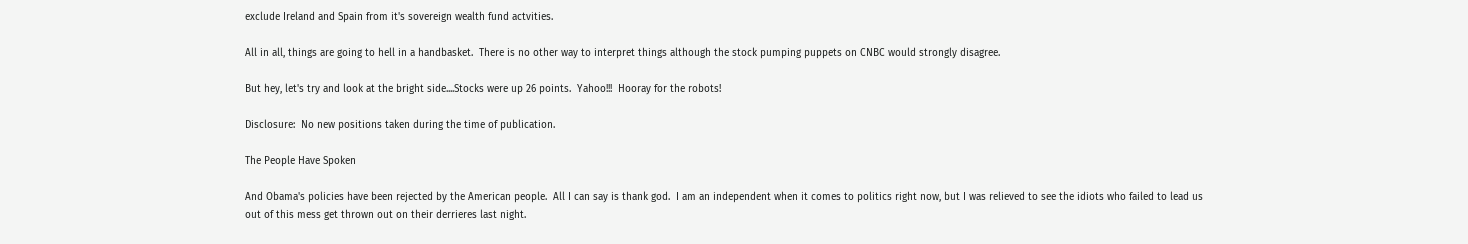exclude Ireland and Spain from it's sovereign wealth fund actvities.

All in all, things are going to hell in a handbasket.  There is no other way to interpret things although the stock pumping puppets on CNBC would strongly disagree.

But hey, let's try and look at the bright side....Stocks were up 26 points.  Yahoo!!!  Hooray for the robots!

Disclosure:  No new positions taken during the time of publication.

The People Have Spoken

And Obama's policies have been rejected by the American people.  All I can say is thank god.  I am an independent when it comes to politics right now, but I was relieved to see the idiots who failed to lead us out of this mess get thrown out on their derrieres last night.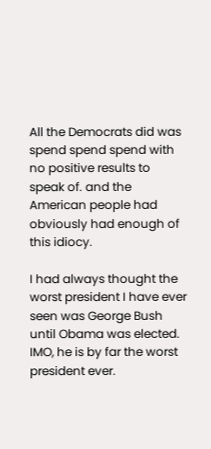All the Democrats did was spend spend spend with no positive results to speak of. and the American people had obviously had enough of this idiocy.

I had always thought the worst president I have ever seen was George Bush until Obama was elected.  IMO, he is by far the worst president ever.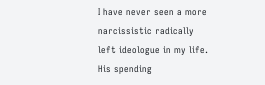I have never seen a more narcissistic radically left ideologue in my life.  His spending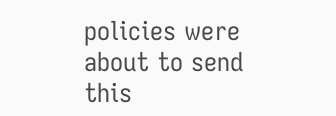policies were about to send this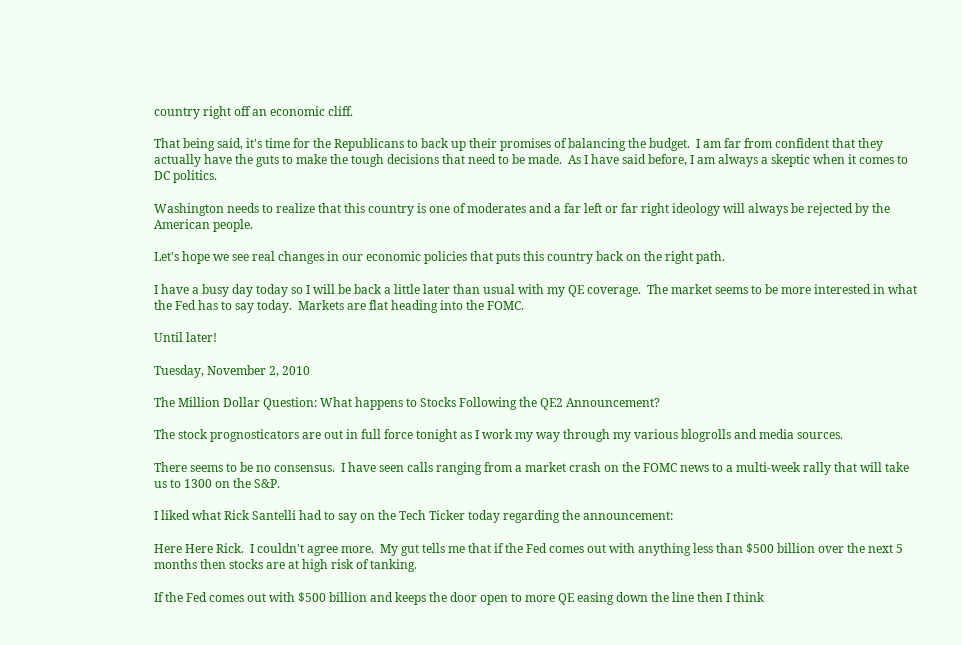country right off an economic cliff.

That being said, it's time for the Republicans to back up their promises of balancing the budget.  I am far from confident that they actually have the guts to make the tough decisions that need to be made.  As I have said before, I am always a skeptic when it comes to DC politics.

Washington needs to realize that this country is one of moderates and a far left or far right ideology will always be rejected by the American people.

Let's hope we see real changes in our economic policies that puts this country back on the right path.

I have a busy day today so I will be back a little later than usual with my QE coverage.  The market seems to be more interested in what the Fed has to say today.  Markets are flat heading into the FOMC.

Until later!

Tuesday, November 2, 2010

The Million Dollar Question: What happens to Stocks Following the QE2 Announcement?

The stock prognosticators are out in full force tonight as I work my way through my various blogrolls and media sources.

There seems to be no consensus.  I have seen calls ranging from a market crash on the FOMC news to a multi-week rally that will take us to 1300 on the S&P.

I liked what Rick Santelli had to say on the Tech Ticker today regarding the announcement:

Here Here Rick.  I couldn't agree more.  My gut tells me that if the Fed comes out with anything less than $500 billion over the next 5 months then stocks are at high risk of tanking.

If the Fed comes out with $500 billion and keeps the door open to more QE easing down the line then I think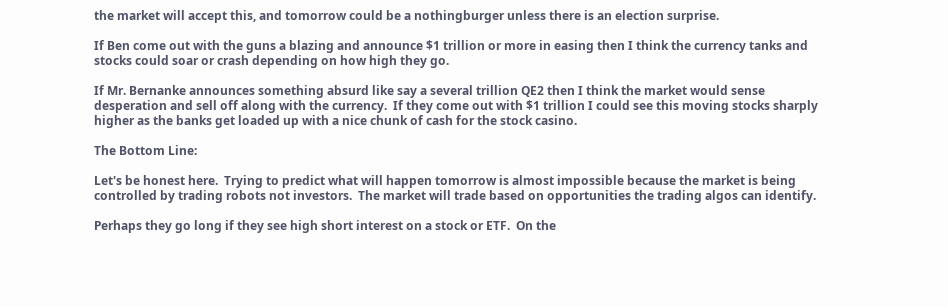the market will accept this, and tomorrow could be a nothingburger unless there is an election surprise.

If Ben come out with the guns a blazing and announce $1 trillion or more in easing then I think the currency tanks and stocks could soar or crash depending on how high they go.

If Mr. Bernanke announces something absurd like say a several trillion QE2 then I think the market would sense desperation and sell off along with the currency.  If they come out with $1 trillion I could see this moving stocks sharply higher as the banks get loaded up with a nice chunk of cash for the stock casino.

The Bottom Line:

Let's be honest here.  Trying to predict what will happen tomorrow is almost impossible because the market is being controlled by trading robots not investors.  The market will trade based on opportunities the trading algos can identify.

Perhaps they go long if they see high short interest on a stock or ETF.  On the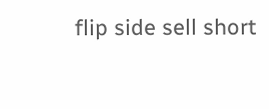flip side sell short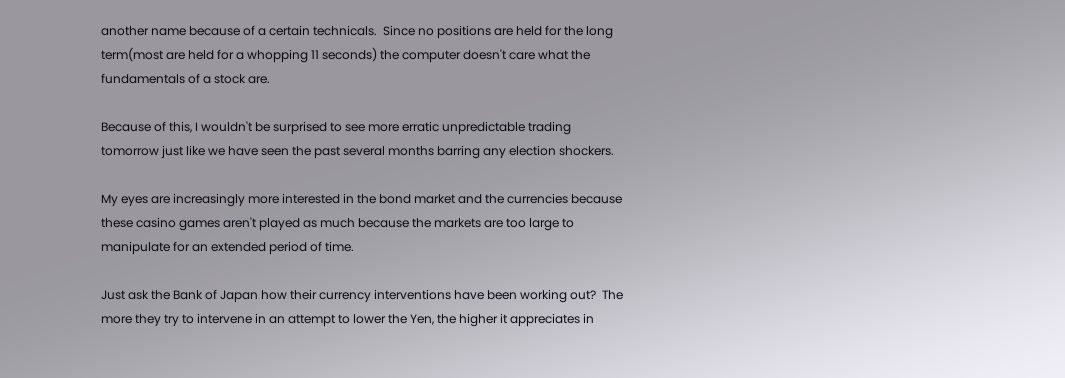another name because of a certain technicals.  Since no positions are held for the long term(most are held for a whopping 11 seconds) the computer doesn't care what the fundamentals of a stock are.

Because of this, I wouldn't be surprised to see more erratic unpredictable trading tomorrow just like we have seen the past several months barring any election shockers.

My eyes are increasingly more interested in the bond market and the currencies because these casino games aren't played as much because the markets are too large to manipulate for an extended period of time.

Just ask the Bank of Japan how their currency interventions have been working out?  The more they try to intervene in an attempt to lower the Yen, the higher it appreciates in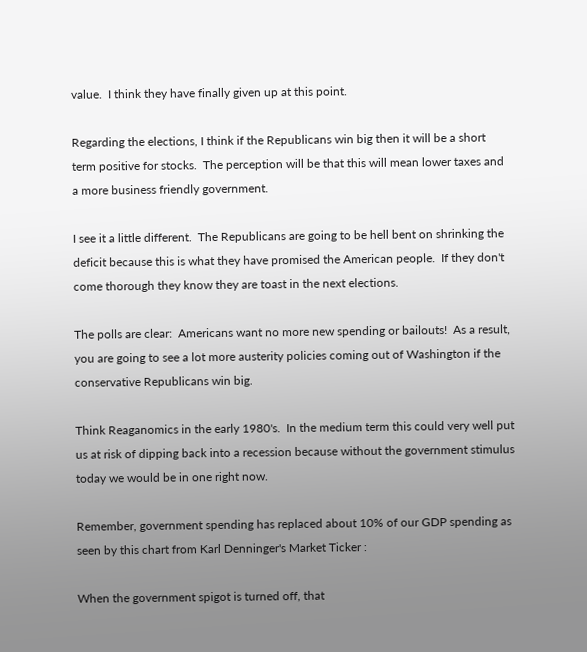value.  I think they have finally given up at this point.

Regarding the elections, I think if the Republicans win big then it will be a short term positive for stocks.  The perception will be that this will mean lower taxes and a more business friendly government.

I see it a little different.  The Republicans are going to be hell bent on shrinking the deficit because this is what they have promised the American people.  If they don't come thorough they know they are toast in the next elections.

The polls are clear:  Americans want no more new spending or bailouts!  As a result, you are going to see a lot more austerity policies coming out of Washington if the conservative Republicans win big.

Think Reaganomics in the early 1980's.  In the medium term this could very well put us at risk of dipping back into a recession because without the government stimulus today we would be in one right now.

Remember, government spending has replaced about 10% of our GDP spending as seen by this chart from Karl Denninger's Market Ticker :

When the government spigot is turned off, that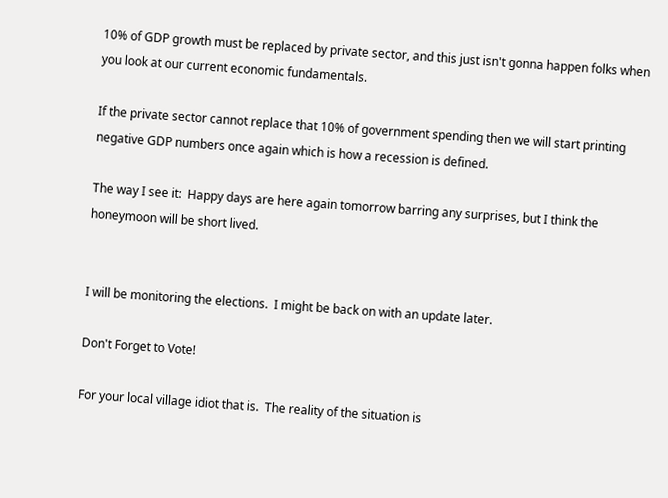10% of GDP growth must be replaced by private sector, and this just isn't gonna happen folks when you look at our current economic fundamentals.

If the private sector cannot replace that 10% of government spending then we will start printing negative GDP numbers once again which is how a recession is defined.

The way I see it:  Happy days are here again tomorrow barring any surprises, but I think the honeymoon will be short lived.


I will be monitoring the elections.  I might be back on with an update later.

Don't Forget to Vote!

For your local village idiot that is.  The reality of the situation is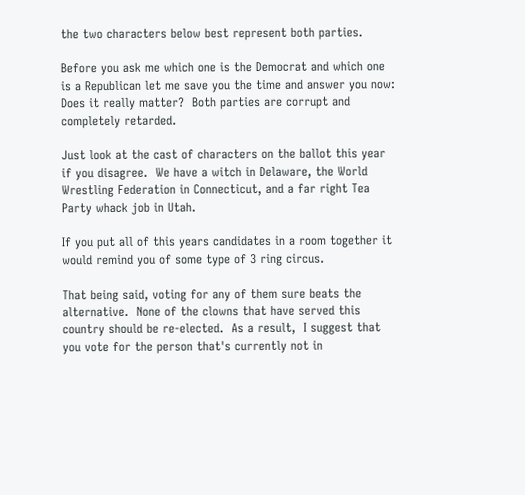the two characters below best represent both parties.

Before you ask me which one is the Democrat and which one is a Republican let me save you the time and answer you now:  Does it really matter?  Both parties are corrupt and completely retarded.

Just look at the cast of characters on the ballot this year if you disagree.  We have a witch in Delaware, the World Wrestling Federation in Connecticut, and a far right Tea Party whack job in Utah.

If you put all of this years candidates in a room together it would remind you of some type of 3 ring circus.

That being said, voting for any of them sure beats the alternative.  None of the clowns that have served this country should be re-elected.  As a result,  I suggest that you vote for the person that's currently not in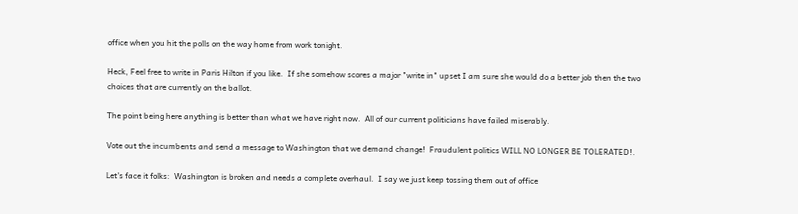office when you hit the polls on the way home from work tonight.

Heck, Feel free to write in Paris Hilton if you like.  If she somehow scores a major "write in" upset I am sure she would do a better job then the two choices that are currently on the ballot.

The point being here anything is better than what we have right now.  All of our current politicians have failed miserably.

Vote out the incumbents and send a message to Washington that we demand change!  Fraudulent politics WILL NO LONGER BE TOLERATED!.

Let's face it folks:  Washington is broken and needs a complete overhaul.  I say we just keep tossing them out of office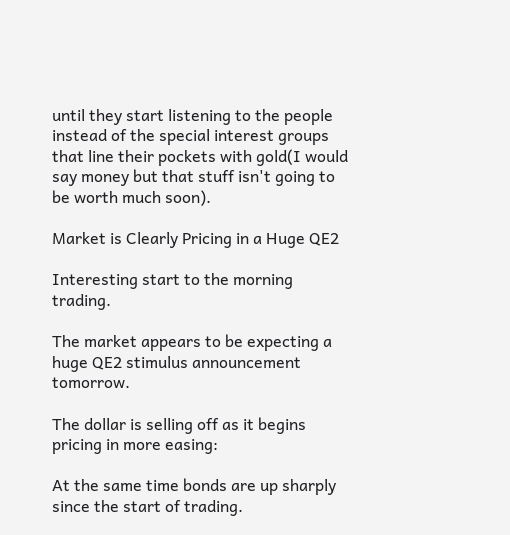until they start listening to the people instead of the special interest groups that line their pockets with gold(I would say money but that stuff isn't going to be worth much soon).

Market is Clearly Pricing in a Huge QE2

Interesting start to the morning trading.

The market appears to be expecting a huge QE2 stimulus announcement tomorrow.

The dollar is selling off as it begins pricing in more easing:

At the same time bonds are up sharply since the start of trading.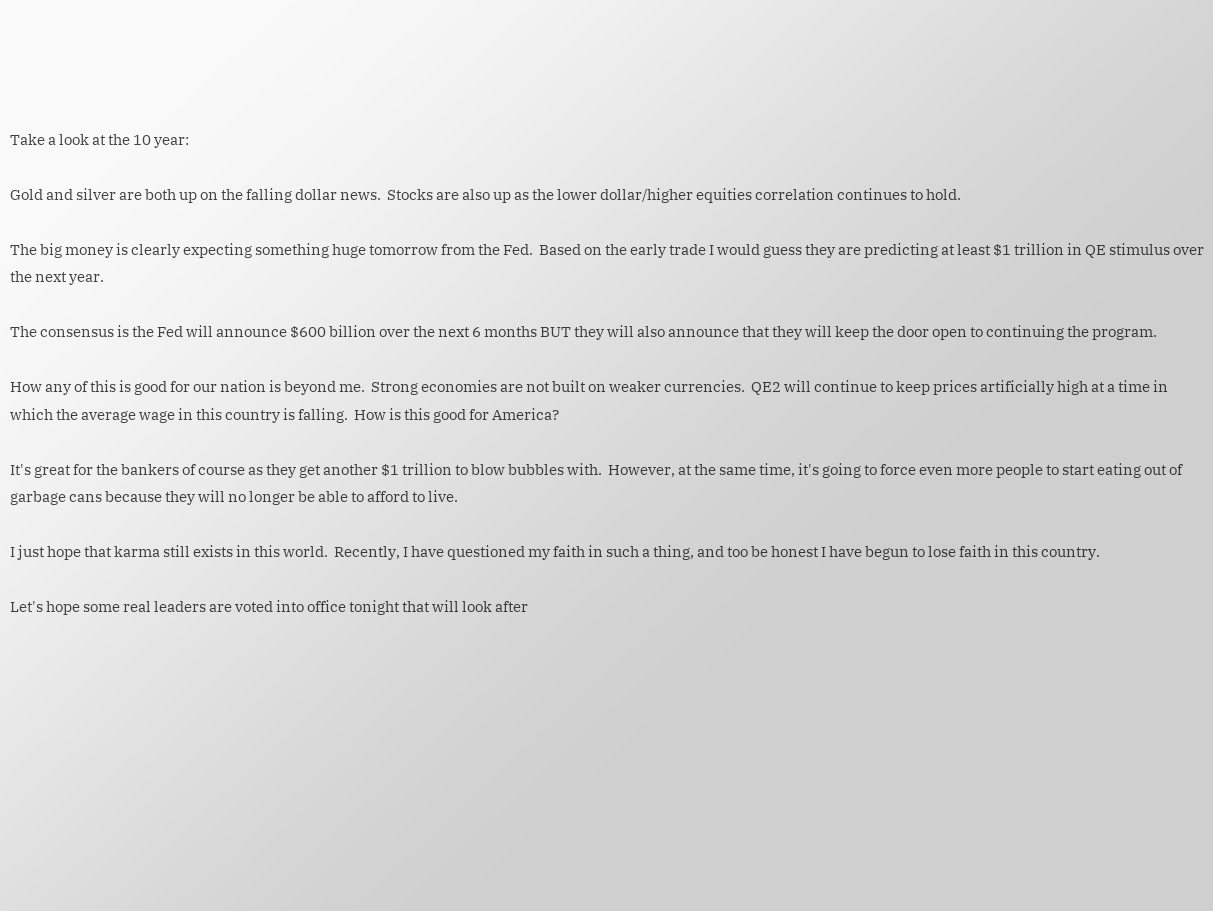Take a look at the 10 year:

Gold and silver are both up on the falling dollar news.  Stocks are also up as the lower dollar/higher equities correlation continues to hold.

The big money is clearly expecting something huge tomorrow from the Fed.  Based on the early trade I would guess they are predicting at least $1 trillion in QE stimulus over the next year.

The consensus is the Fed will announce $600 billion over the next 6 months BUT they will also announce that they will keep the door open to continuing the program.

How any of this is good for our nation is beyond me.  Strong economies are not built on weaker currencies.  QE2 will continue to keep prices artificially high at a time in which the average wage in this country is falling.  How is this good for America?

It's great for the bankers of course as they get another $1 trillion to blow bubbles with.  However, at the same time, it's going to force even more people to start eating out of garbage cans because they will no longer be able to afford to live.

I just hope that karma still exists in this world.  Recently, I have questioned my faith in such a thing, and too be honest I have begun to lose faith in this country.

Let's hope some real leaders are voted into office tonight that will look after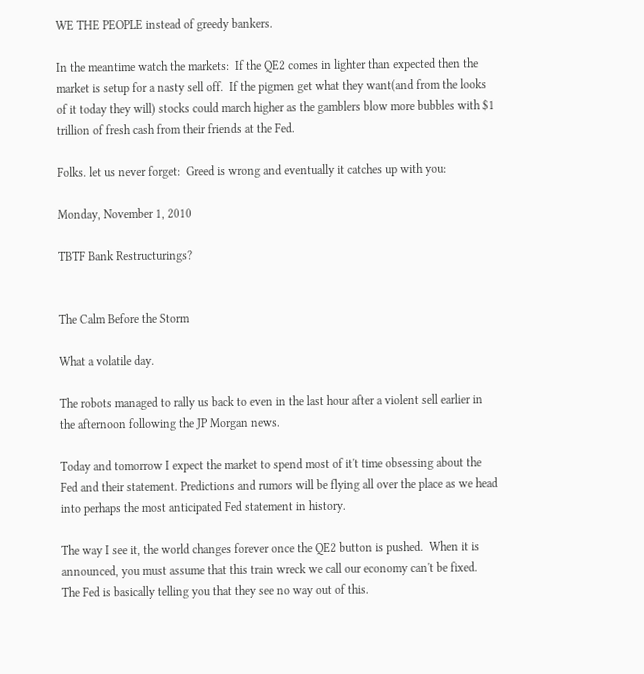WE THE PEOPLE instead of greedy bankers.

In the meantime watch the markets:  If the QE2 comes in lighter than expected then the market is setup for a nasty sell off.  If the pigmen get what they want(and from the looks of it today they will) stocks could march higher as the gamblers blow more bubbles with $1 trillion of fresh cash from their friends at the Fed.

Folks. let us never forget:  Greed is wrong and eventually it catches up with you:

Monday, November 1, 2010

TBTF Bank Restructurings?


The Calm Before the Storm

What a volatile day.

The robots managed to rally us back to even in the last hour after a violent sell earlier in the afternoon following the JP Morgan news.

Today and tomorrow I expect the market to spend most of it't time obsessing about the Fed and their statement. Predictions and rumors will be flying all over the place as we head into perhaps the most anticipated Fed statement in history.

The way I see it, the world changes forever once the QE2 button is pushed.  When it is announced, you must assume that this train wreck we call our economy can't be fixed.  The Fed is basically telling you that they see no way out of this.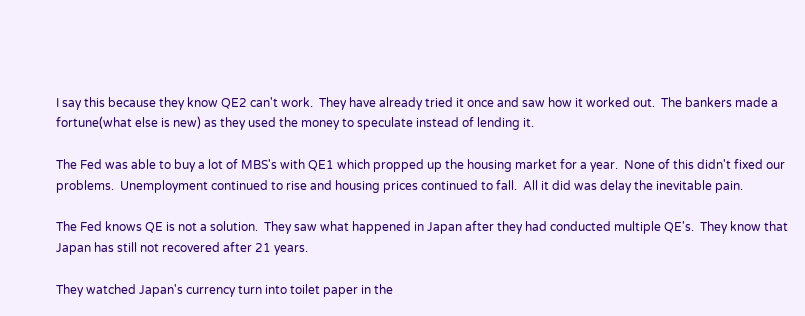I say this because they know QE2 can't work.  They have already tried it once and saw how it worked out.  The bankers made a fortune(what else is new) as they used the money to speculate instead of lending it.

The Fed was able to buy a lot of MBS's with QE1 which propped up the housing market for a year.  None of this didn't fixed our problems.  Unemployment continued to rise and housing prices continued to fall.  All it did was delay the inevitable pain.

The Fed knows QE is not a solution.  They saw what happened in Japan after they had conducted multiple QE's.  They know that Japan has still not recovered after 21 years.

They watched Japan's currency turn into toilet paper in the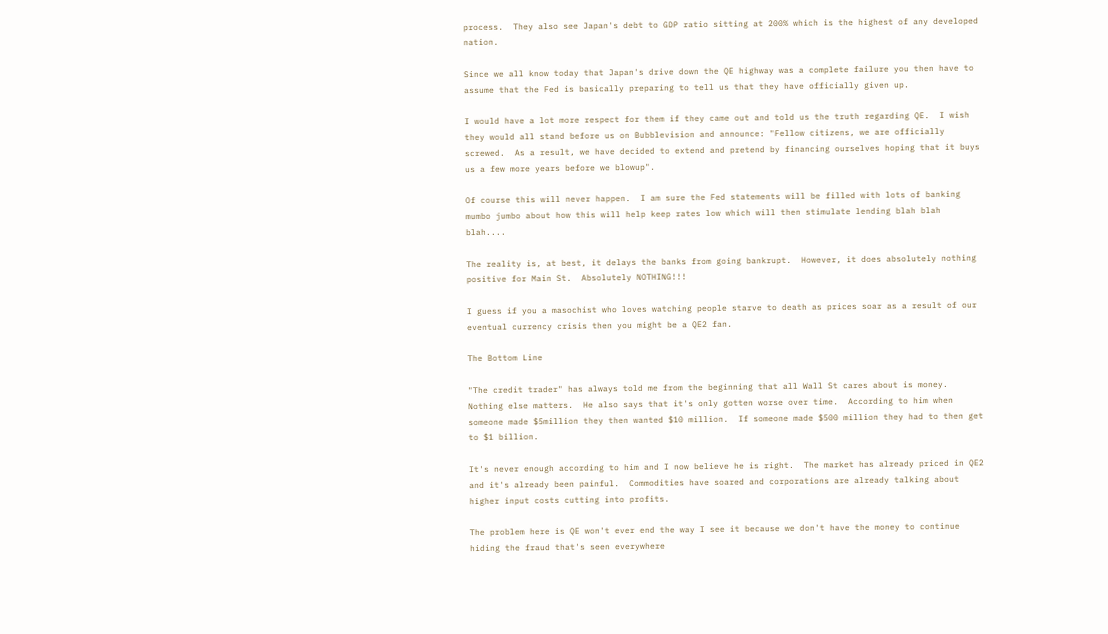process.  They also see Japan's debt to GDP ratio sitting at 200% which is the highest of any developed nation.

Since we all know today that Japan's drive down the QE highway was a complete failure you then have to assume that the Fed is basically preparing to tell us that they have officially given up.

I would have a lot more respect for them if they came out and told us the truth regarding QE.  I wish they would all stand before us on Bubblevision and announce: "Fellow citizens, we are officially screwed.  As a result, we have decided to extend and pretend by financing ourselves hoping that it buys us a few more years before we blowup".

Of course this will never happen.  I am sure the Fed statements will be filled with lots of banking mumbo jumbo about how this will help keep rates low which will then stimulate lending blah blah blah....

The reality is, at best, it delays the banks from going bankrupt.  However, it does absolutely nothing positive for Main St.  Absolutely NOTHING!!!

I guess if you a masochist who loves watching people starve to death as prices soar as a result of our eventual currency crisis then you might be a QE2 fan.

The Bottom Line

"The credit trader" has always told me from the beginning that all Wall St cares about is money.  Nothing else matters.  He also says that it's only gotten worse over time.  According to him when someone made $5million they then wanted $10 million.  If someone made $500 million they had to then get to $1 billion.

It's never enough according to him and I now believe he is right.  The market has already priced in QE2 and it's already been painful.  Commodities have soared and corporations are already talking about higher input costs cutting into profits.

The problem here is QE won't ever end the way I see it because we don't have the money to continue hiding the fraud that's seen everywhere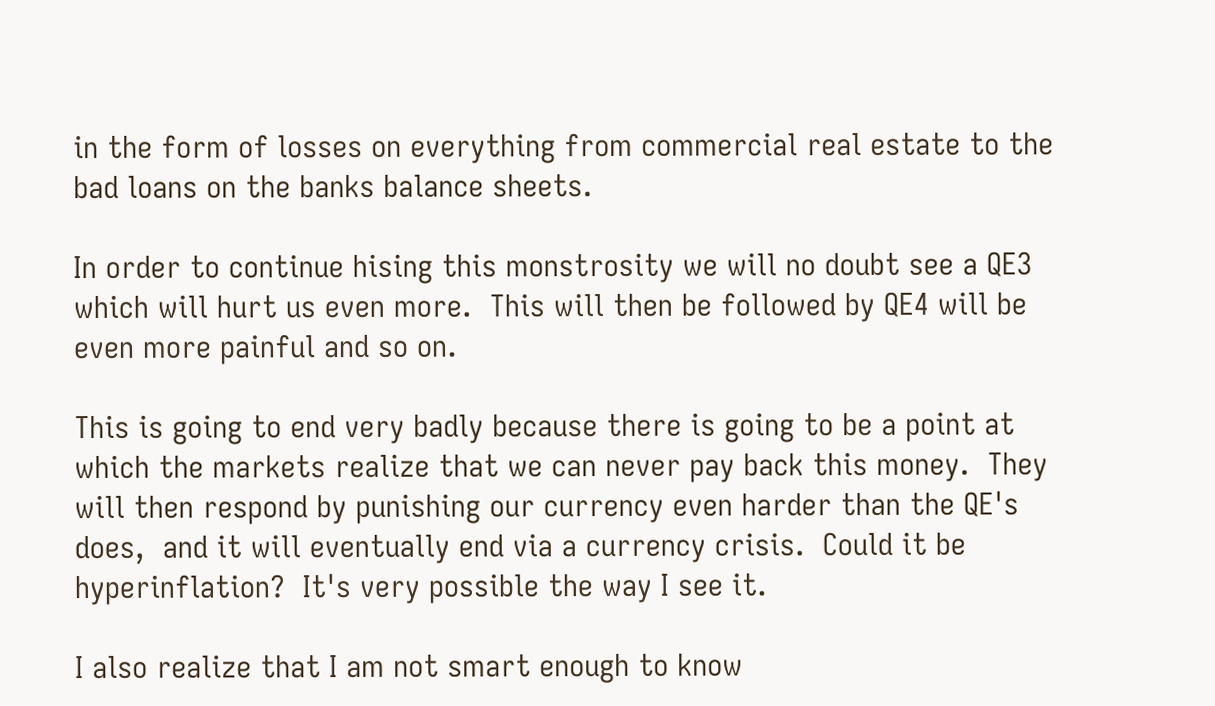in the form of losses on everything from commercial real estate to the bad loans on the banks balance sheets.

In order to continue hising this monstrosity we will no doubt see a QE3 which will hurt us even more.  This will then be followed by QE4 will be even more painful and so on.

This is going to end very badly because there is going to be a point at which the markets realize that we can never pay back this money.  They will then respond by punishing our currency even harder than the QE's does,  and it will eventually end via a currency crisis.  Could it be hyperinflation?  It's very possible the way I see it.

I also realize that I am not smart enough to know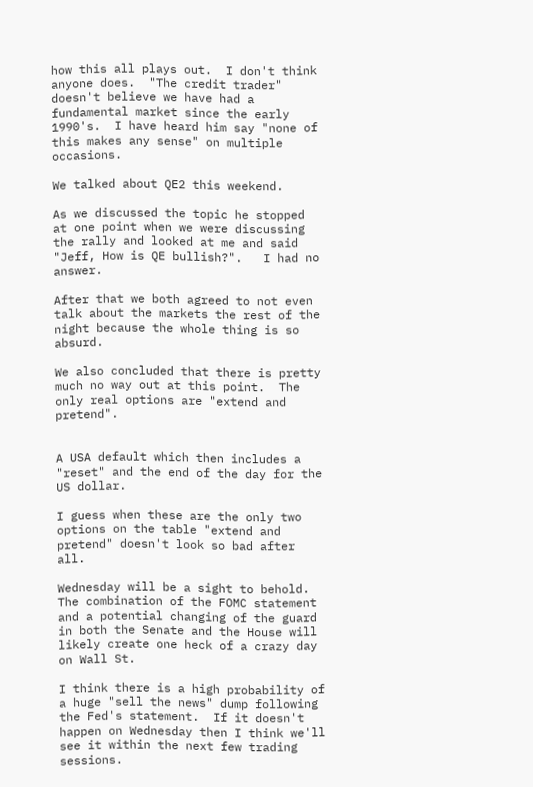how this all plays out.  I don't think anyone does.  "The credit trader" doesn't believe we have had a fundamental market since the early 1990's.  I have heard him say "none of this makes any sense" on multiple occasions.

We talked about QE2 this weekend.

As we discussed the topic he stopped at one point when we were discussing the rally and looked at me and said "Jeff, How is QE bullish?".   I had no answer.

After that we both agreed to not even talk about the markets the rest of the night because the whole thing is so absurd.

We also concluded that there is pretty much no way out at this point.  The only real options are "extend and pretend".


A USA default which then includes a "reset" and the end of the day for the US dollar.

I guess when these are the only two options on the table "extend and pretend" doesn't look so bad after all.

Wednesday will be a sight to behold.  The combination of the FOMC statement and a potential changing of the guard in both the Senate and the House will likely create one heck of a crazy day on Wall St.

I think there is a high probability of a huge "sell the news" dump following the Fed's statement.  If it doesn't happen on Wednesday then I think we'll see it within the next few trading sessions.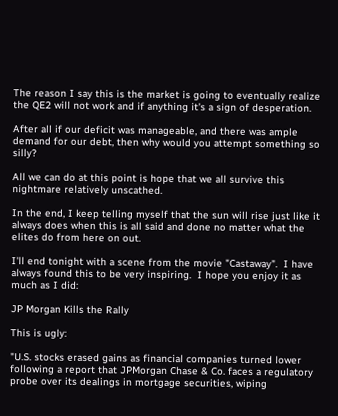The reason I say this is the market is going to eventually realize the QE2 will not work and if anything it's a sign of desperation.

After all if our deficit was manageable, and there was ample demand for our debt, then why would you attempt something so silly?

All we can do at this point is hope that we all survive this nightmare relatively unscathed.

In the end, I keep telling myself that the sun will rise just like it always does when this is all said and done no matter what the elites do from here on out.

I'll end tonight with a scene from the movie "Castaway".  I have always found this to be very inspiring.  I hope you enjoy it as much as I did:

JP Morgan Kills the Rally

This is ugly:

"U.S. stocks erased gains as financial companies turned lower following a report that JPMorgan Chase & Co. faces a regulatory probe over its dealings in mortgage securities, wiping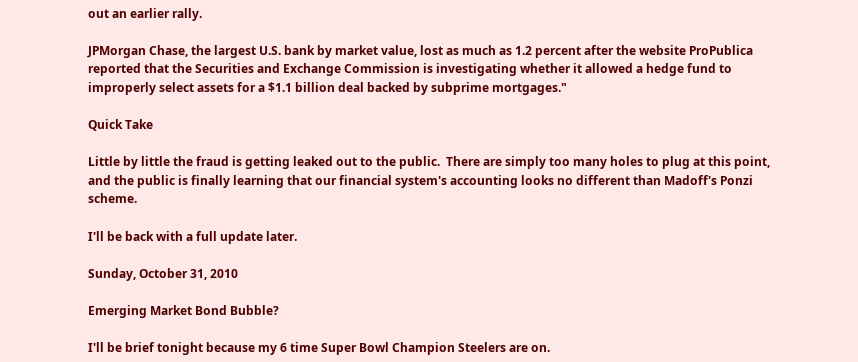out an earlier rally.

JPMorgan Chase, the largest U.S. bank by market value, lost as much as 1.2 percent after the website ProPublica reported that the Securities and Exchange Commission is investigating whether it allowed a hedge fund to improperly select assets for a $1.1 billion deal backed by subprime mortgages."

Quick Take

Little by little the fraud is getting leaked out to the public.  There are simply too many holes to plug at this point, and the public is finally learning that our financial system's accounting looks no different than Madoff's Ponzi scheme.

I'll be back with a full update later.

Sunday, October 31, 2010

Emerging Market Bond Bubble?

I'll be brief tonight because my 6 time Super Bowl Champion Steelers are on.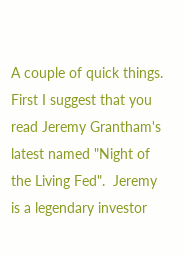A couple of quick things.  First I suggest that you read Jeremy Grantham's latest named "Night of the Living Fed".  Jeremy is a legendary investor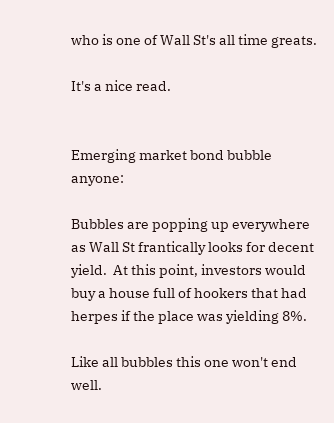who is one of Wall St's all time greats.

It's a nice read.


Emerging market bond bubble anyone:

Bubbles are popping up everywhere as Wall St frantically looks for decent yield.  At this point, investors would buy a house full of hookers that had herpes if the place was yielding 8%.

Like all bubbles this one won't end well.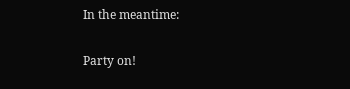In the meantime:

Party on!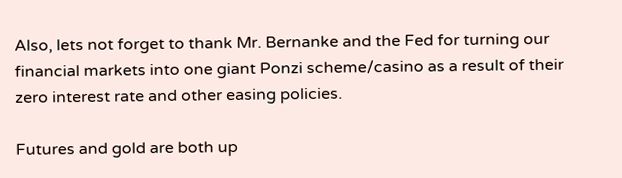Also, lets not forget to thank Mr. Bernanke and the Fed for turning our financial markets into one giant Ponzi scheme/casino as a result of their zero interest rate and other easing policies.

Futures and gold are both up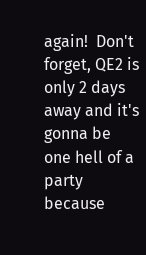again!  Don't forget, QE2 is only 2 days away and it's gonna be one hell of a party because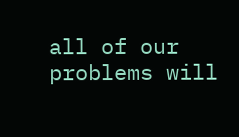all of our problems will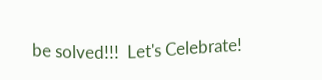be solved!!!  Let's Celebrate!